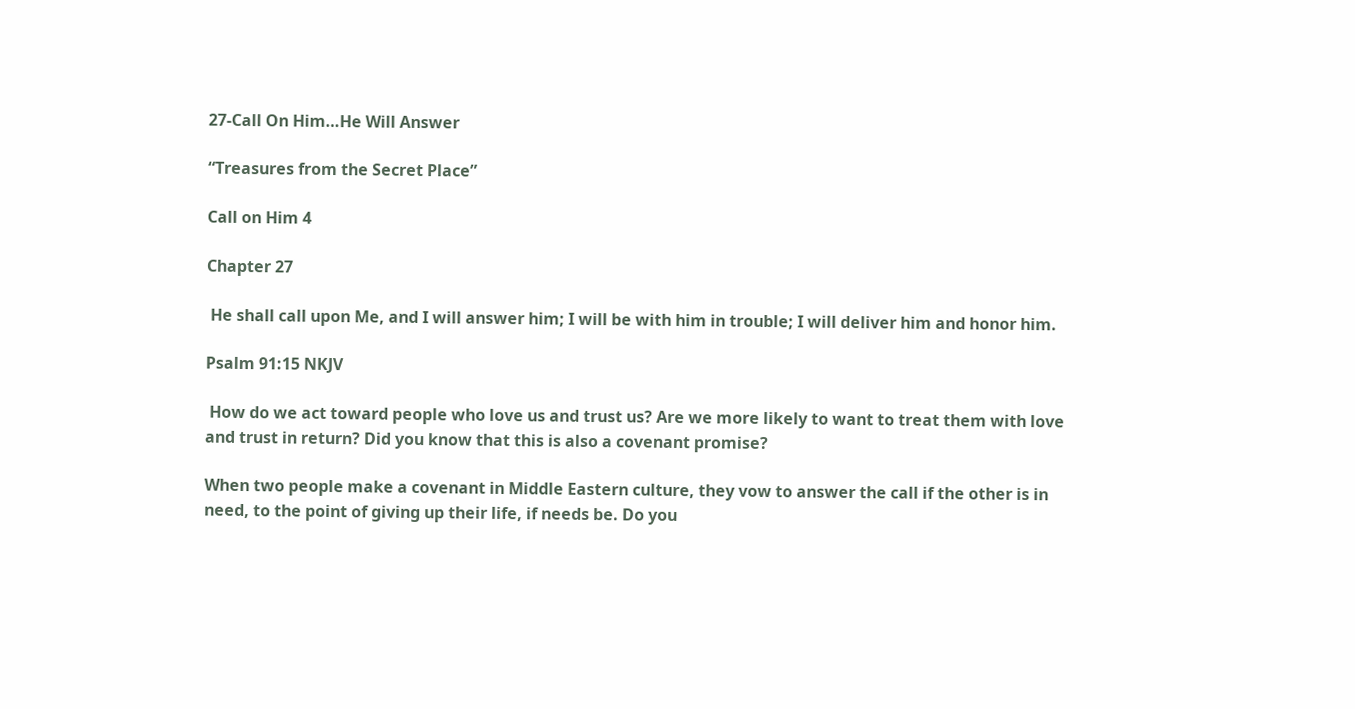27-Call On Him…He Will Answer

“Treasures from the Secret Place”

Call on Him 4

Chapter 27

 He shall call upon Me, and I will answer him; I will be with him in trouble; I will deliver him and honor him.

Psalm 91:15 NKJV

 How do we act toward people who love us and trust us? Are we more likely to want to treat them with love and trust in return? Did you know that this is also a covenant promise?

When two people make a covenant in Middle Eastern culture, they vow to answer the call if the other is in need, to the point of giving up their life, if needs be. Do you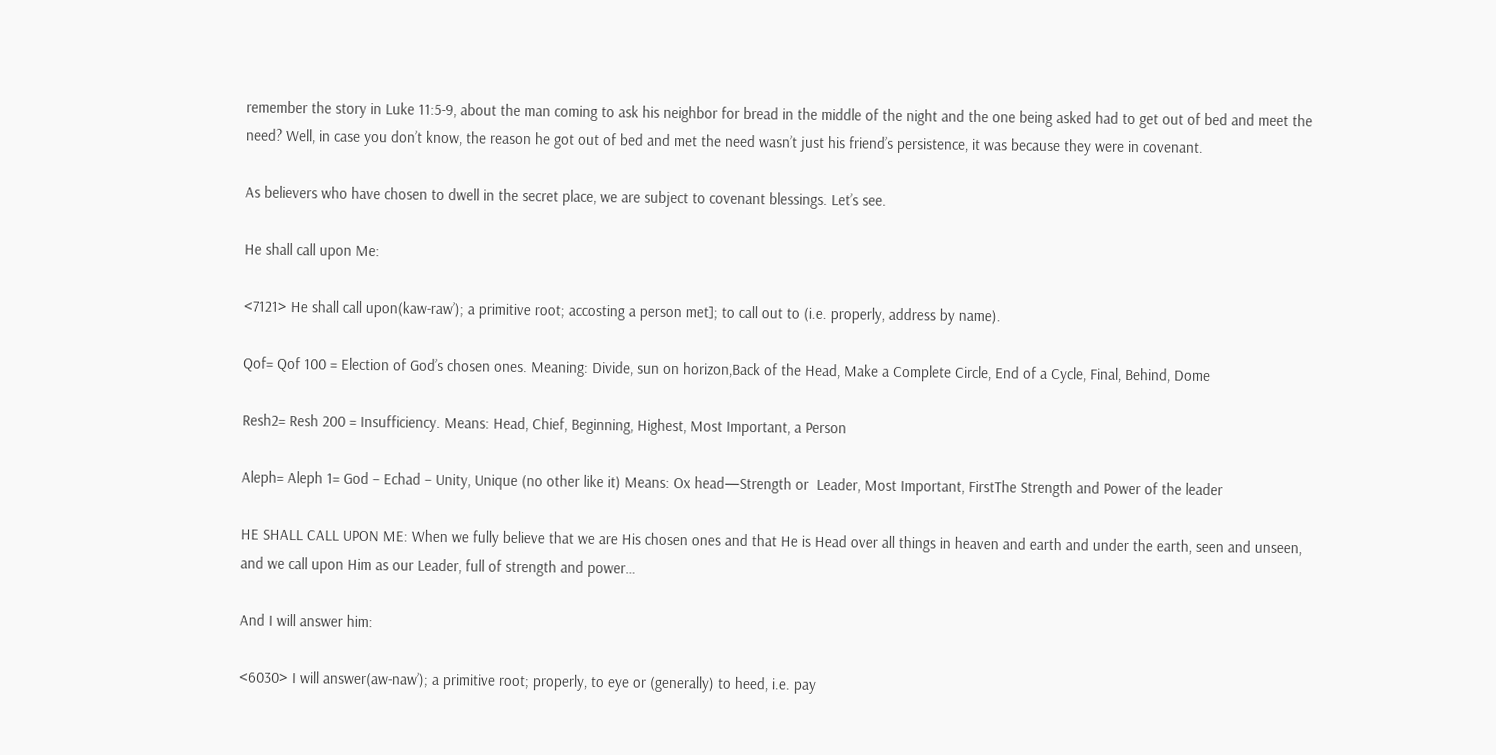remember the story in Luke 11:5-9, about the man coming to ask his neighbor for bread in the middle of the night and the one being asked had to get out of bed and meet the need? Well, in case you don’t know, the reason he got out of bed and met the need wasn’t just his friend’s persistence, it was because they were in covenant.

As believers who have chosen to dwell in the secret place, we are subject to covenant blessings. Let’s see.

He shall call upon Me:

<7121> He shall call upon(kaw-raw’); a primitive root; accosting a person met]; to call out to (i.e. properly, address by name).

Qof= Qof 100 = Election of God’s chosen ones. Meaning: Divide, sun on horizon,Back of the Head, Make a Complete Circle, End of a Cycle, Final, Behind, Dome

Resh2= Resh 200 = Insufficiency. Means: Head, Chief, Beginning, Highest, Most Important, a Person

Aleph= Aleph 1= God – Echad – Unity, Unique (no other like it) Means: Ox head—Strength or  Leader, Most Important, FirstThe Strength and Power of the leader

HE SHALL CALL UPON ME: When we fully believe that we are His chosen ones and that He is Head over all things in heaven and earth and under the earth, seen and unseen, and we call upon Him as our Leader, full of strength and power…

And I will answer him:

<6030> I will answer(aw-naw’); a primitive root; properly, to eye or (generally) to heed, i.e. pay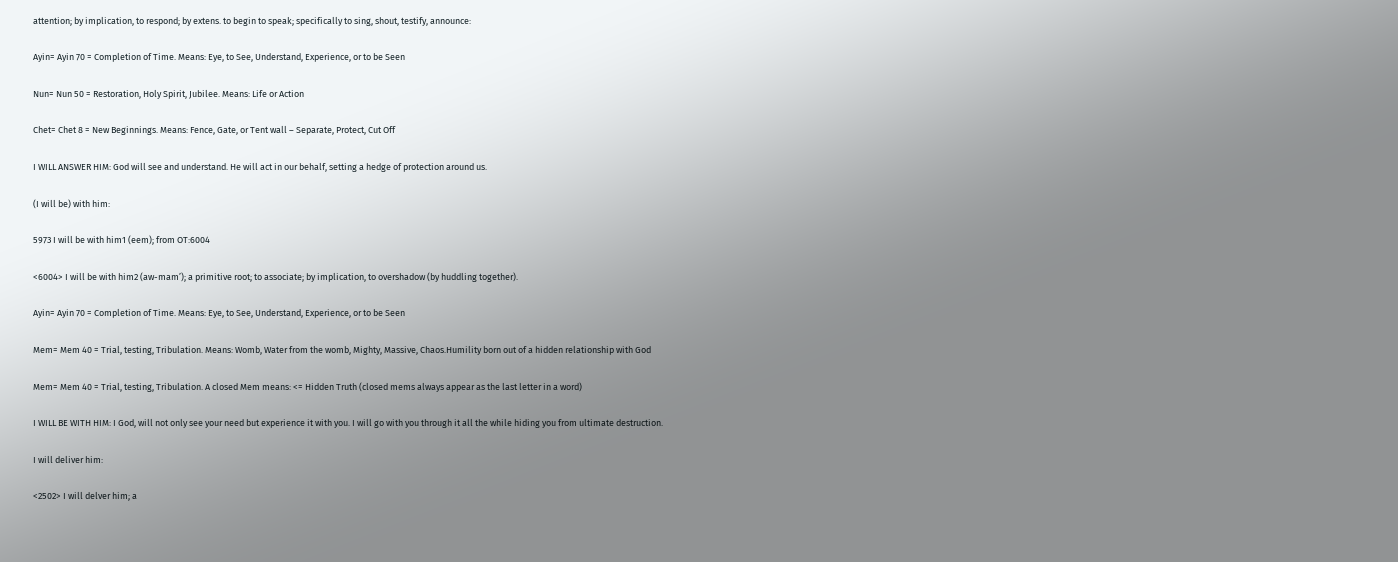attention; by implication, to respond; by extens. to begin to speak; specifically to sing, shout, testify, announce:

Ayin= Ayin 70 = Completion of Time. Means: Eye, to See, Understand, Experience, or to be Seen

Nun= Nun 50 = Restoration, Holy Spirit, Jubilee. Means: Life or Action

Chet= Chet 8 = New Beginnings. Means: Fence, Gate, or Tent wall – Separate, Protect, Cut Off

I WILL ANSWER HIM: God will see and understand. He will act in our behalf, setting a hedge of protection around us.

(I will be) with him:

5973 I will be with him1 (eem); from OT:6004

<6004> I will be with him2 (aw-mam’); a primitive root; to associate; by implication, to overshadow (by huddling together).

Ayin= Ayin 70 = Completion of Time. Means: Eye, to See, Understand, Experience, or to be Seen

Mem= Mem 40 = Trial, testing, Tribulation. Means: Womb, Water from the womb, Mighty, Massive, Chaos.Humility born out of a hidden relationship with God

Mem= Mem 40 = Trial, testing, Tribulation. A closed Mem means: <= Hidden Truth (closed mems always appear as the last letter in a word)

I WILL BE WITH HIM: I God, will not only see your need but experience it with you. I will go with you through it all the while hiding you from ultimate destruction.

I will deliver him:

<2502> I will delver him; a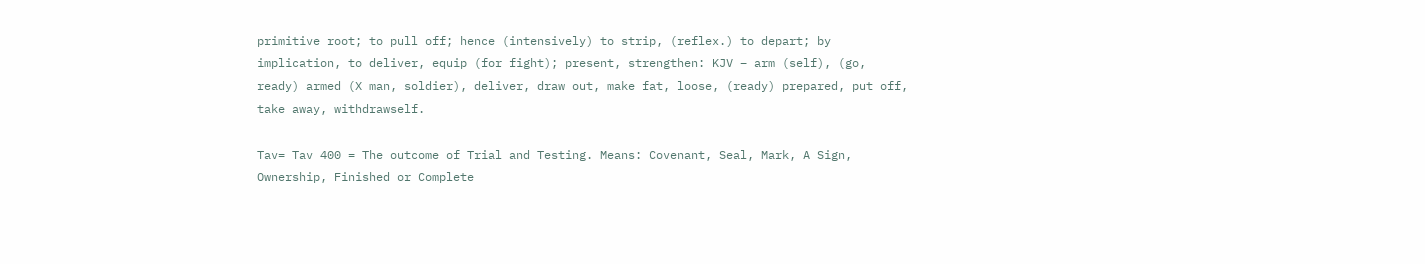primitive root; to pull off; hence (intensively) to strip, (reflex.) to depart; by implication, to deliver, equip (for fight); present, strengthen: KJV – arm (self), (go, ready) armed (X man, soldier), deliver, draw out, make fat, loose, (ready) prepared, put off, take away, withdrawself.

Tav= Tav 400 = The outcome of Trial and Testing. Means: Covenant, Seal, Mark, A Sign, Ownership, Finished or Complete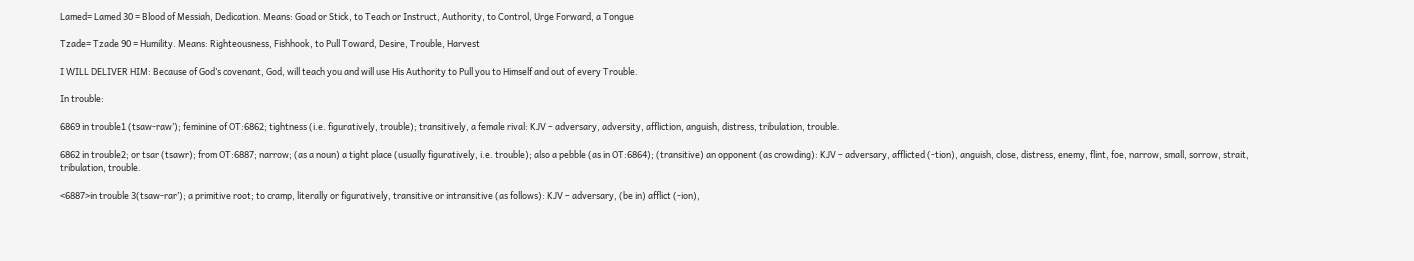Lamed= Lamed 30 = Blood of Messiah, Dedication. Means: Goad or Stick, to Teach or Instruct, Authority, to Control, Urge Forward, a Tongue

Tzade= Tzade 90 = Humility. Means: Righteousness, Fishhook, to Pull Toward, Desire, Trouble, Harvest

I WILL DELIVER HIM: Because of God’s covenant, God, will teach you and will use His Authority to Pull you to Himself and out of every Trouble.

In trouble:

6869 in trouble1 (tsaw-raw’); feminine of OT:6862; tightness (i.e. figuratively, trouble); transitively, a female rival: KJV – adversary, adversity, affliction, anguish, distress, tribulation, trouble.

6862 in trouble2; or tsar (tsawr); from OT:6887; narrow; (as a noun) a tight place (usually figuratively, i.e. trouble); also a pebble (as in OT:6864); (transitive) an opponent (as crowding): KJV – adversary, afflicted (-tion), anguish, close, distress, enemy, flint, foe, narrow, small, sorrow, strait, tribulation, trouble.

<6887>in trouble 3(tsaw-rar’); a primitive root; to cramp, literally or figuratively, transitive or intransitive (as follows): KJV – adversary, (be in) afflict (-ion),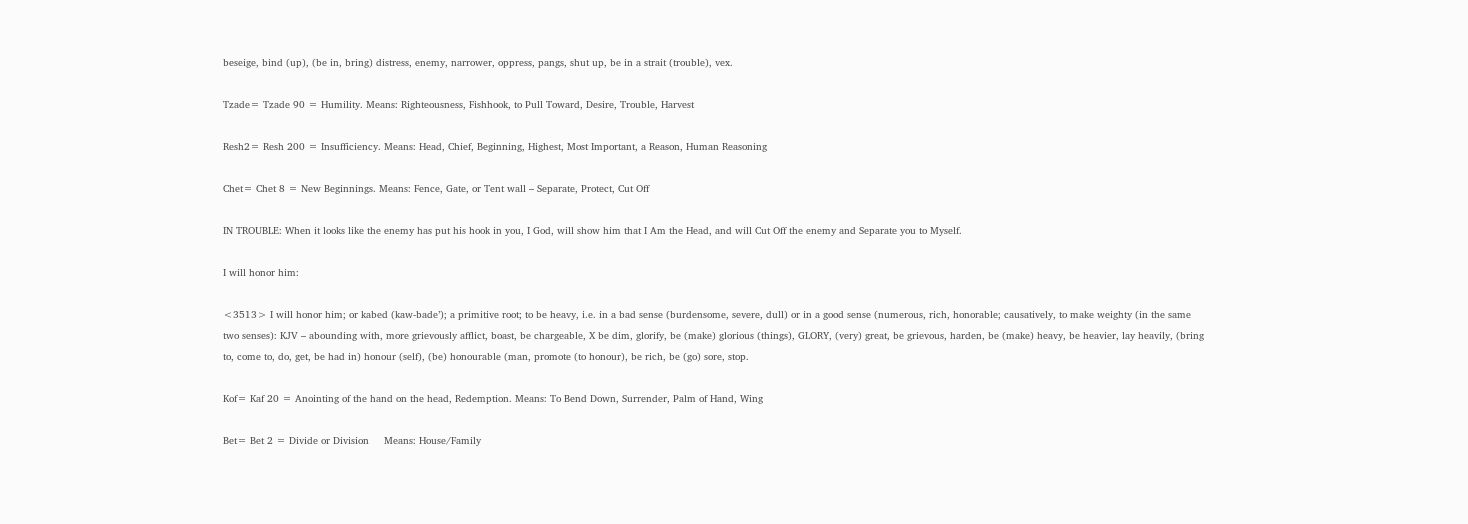beseige, bind (up), (be in, bring) distress, enemy, narrower, oppress, pangs, shut up, be in a strait (trouble), vex.

Tzade= Tzade 90 = Humility. Means: Righteousness, Fishhook, to Pull Toward, Desire, Trouble, Harvest

Resh2= Resh 200 = Insufficiency. Means: Head, Chief, Beginning, Highest, Most Important, a Reason, Human Reasoning

Chet= Chet 8 = New Beginnings. Means: Fence, Gate, or Tent wall – Separate, Protect, Cut Off

IN TROUBLE: When it looks like the enemy has put his hook in you, I God, will show him that I Am the Head, and will Cut Off the enemy and Separate you to Myself.

I will honor him:

<3513> I will honor him; or kabed (kaw-bade’); a primitive root; to be heavy, i.e. in a bad sense (burdensome, severe, dull) or in a good sense (numerous, rich, honorable; causatively, to make weighty (in the same two senses): KJV – abounding with, more grievously afflict, boast, be chargeable, X be dim, glorify, be (make) glorious (things), GLORY, (very) great, be grievous, harden, be (make) heavy, be heavier, lay heavily, (bring to, come to, do, get, be had in) honour (self), (be) honourable (man, promote (to honour), be rich, be (go) sore, stop.

Kof= Kaf 20 = Anointing of the hand on the head, Redemption. Means: To Bend Down, Surrender, Palm of Hand, Wing

Bet= Bet 2 = Divide or Division     Means: House/Family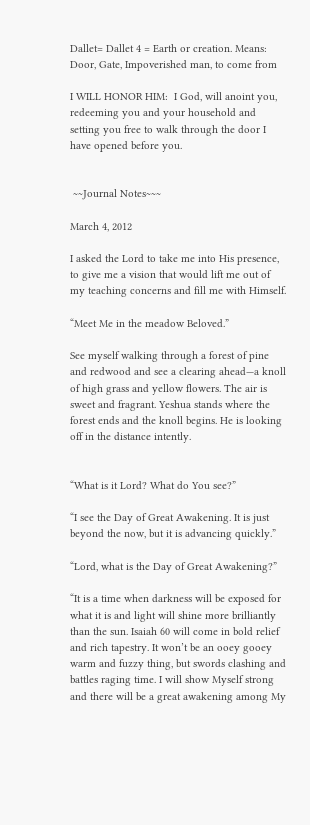Dallet= Dallet 4 = Earth or creation. Means: Door, Gate, Impoverished man, to come from

I WILL HONOR HIM:  I God, will anoint you, redeeming you and your household and setting you free to walk through the door I have opened before you.


 ~~Journal Notes~~~

March 4, 2012

I asked the Lord to take me into His presence, to give me a vision that would lift me out of my teaching concerns and fill me with Himself.

“Meet Me in the meadow Beloved.”

See myself walking through a forest of pine and redwood and see a clearing ahead—a knoll of high grass and yellow flowers. The air is sweet and fragrant. Yeshua stands where the forest ends and the knoll begins. He is looking off in the distance intently.


“What is it Lord? What do You see?”

“I see the Day of Great Awakening. It is just beyond the now, but it is advancing quickly.”

“Lord, what is the Day of Great Awakening?”

“It is a time when darkness will be exposed for what it is and light will shine more brilliantly than the sun. Isaiah 60 will come in bold relief and rich tapestry. It won’t be an ooey gooey warm and fuzzy thing, but swords clashing and battles raging time. I will show Myself strong and there will be a great awakening among My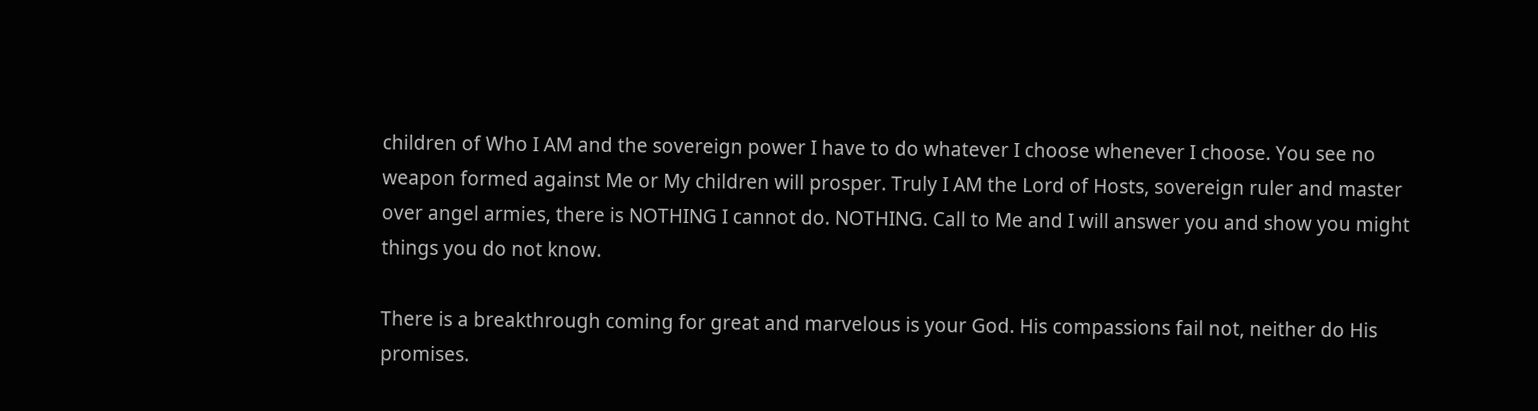children of Who I AM and the sovereign power I have to do whatever I choose whenever I choose. You see no weapon formed against Me or My children will prosper. Truly I AM the Lord of Hosts, sovereign ruler and master over angel armies, there is NOTHING I cannot do. NOTHING. Call to Me and I will answer you and show you might things you do not know.

There is a breakthrough coming for great and marvelous is your God. His compassions fail not, neither do His promises.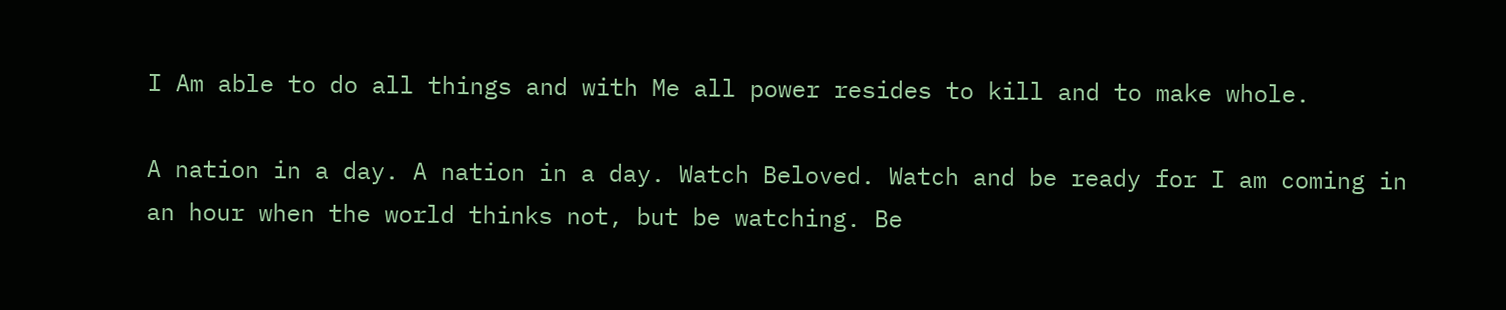I Am able to do all things and with Me all power resides to kill and to make whole.

A nation in a day. A nation in a day. Watch Beloved. Watch and be ready for I am coming in an hour when the world thinks not, but be watching. Be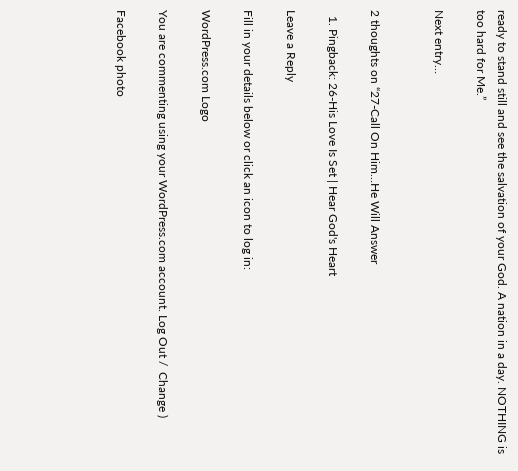ready to stand still and see the salvation of your God. A nation in a day. NOTHING is too hard for Me.”

Next entry…


2 thoughts on “27-Call On Him…He Will Answer

  1. Pingback: 26-His Love Is Set | Hear God's Heart

Leave a Reply

Fill in your details below or click an icon to log in:

WordPress.com Logo

You are commenting using your WordPress.com account. Log Out /  Change )

Facebook photo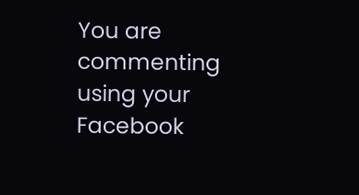You are commenting using your Facebook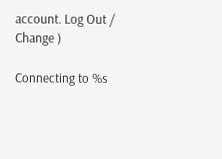account. Log Out /  Change )

Connecting to %s